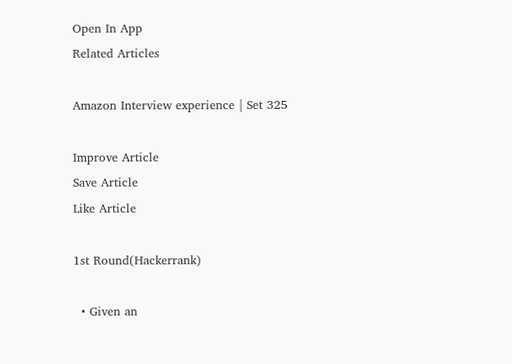Open In App
Related Articles

Amazon Interview experience | Set 325

Improve Article
Save Article
Like Article

1st Round(Hackerrank)

  • Given an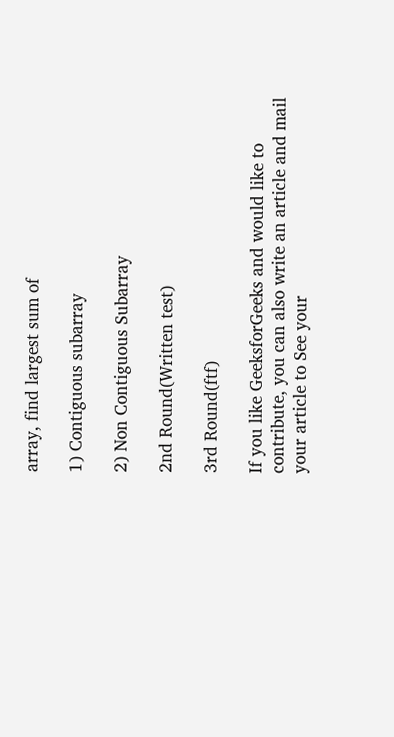array, find largest sum of

1) Contiguous subarray

2) Non Contiguous Subarray

2nd Round(Written test)

3rd Round(ftf)

If you like GeeksforGeeks and would like to contribute, you can also write an article and mail your article to See your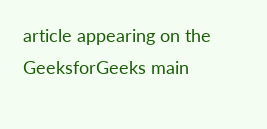article appearing on the GeeksforGeeks main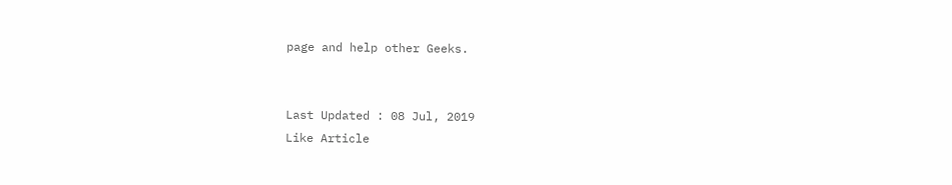page and help other Geeks.


Last Updated : 08 Jul, 2019
Like Article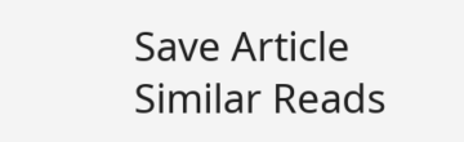Save Article
Similar Reads